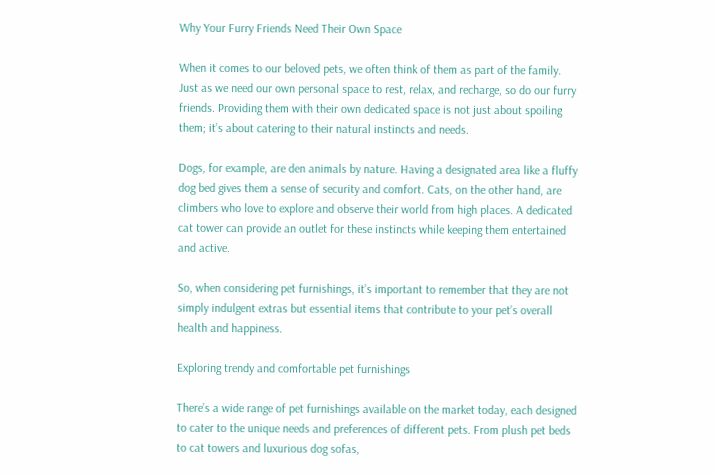Why Your Furry Friends Need Their Own Space

When it comes to our beloved pets, we often think of them as part of the family. Just as we need our own personal space to rest, relax, and recharge, so do our furry friends. Providing them with their own dedicated space is not just about spoiling them; it’s about catering to their natural instincts and needs.

Dogs, for example, are den animals by nature. Having a designated area like a fluffy dog bed gives them a sense of security and comfort. Cats, on the other hand, are climbers who love to explore and observe their world from high places. A dedicated cat tower can provide an outlet for these instincts while keeping them entertained and active.

So, when considering pet furnishings, it’s important to remember that they are not simply indulgent extras but essential items that contribute to your pet’s overall health and happiness.

Exploring trendy and comfortable pet furnishings

There’s a wide range of pet furnishings available on the market today, each designed to cater to the unique needs and preferences of different pets. From plush pet beds to cat towers and luxurious dog sofas,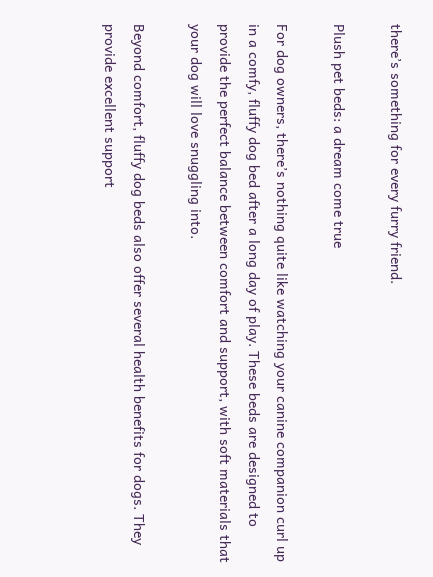there’s something for every furry friend.

Plush pet beds: a dream come true

For dog owners, there’s nothing quite like watching your canine companion curl up in a comfy, fluffy dog bed after a long day of play. These beds are designed to provide the perfect balance between comfort and support, with soft materials that your dog will love snuggling into.

Beyond comfort, fluffy dog beds also offer several health benefits for dogs. They provide excellent support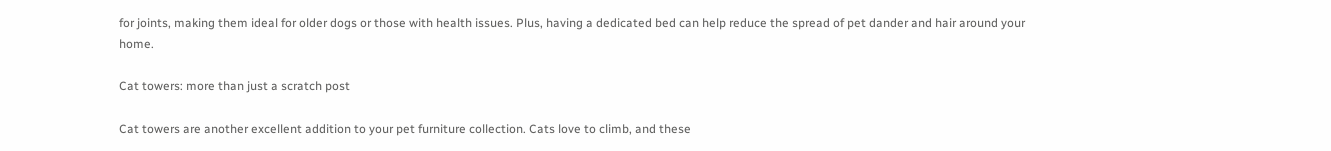for joints, making them ideal for older dogs or those with health issues. Plus, having a dedicated bed can help reduce the spread of pet dander and hair around your home.

Cat towers: more than just a scratch post

Cat towers are another excellent addition to your pet furniture collection. Cats love to climb, and these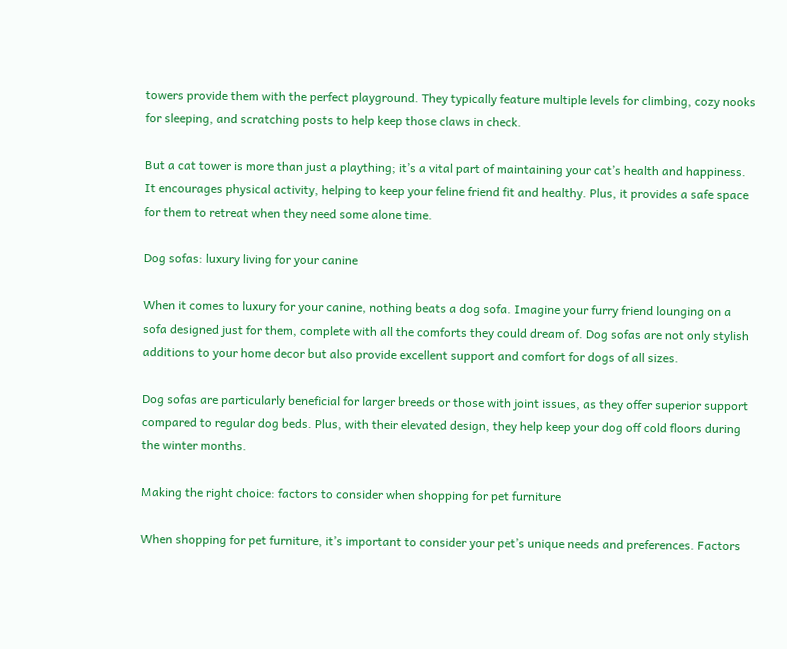towers provide them with the perfect playground. They typically feature multiple levels for climbing, cozy nooks for sleeping, and scratching posts to help keep those claws in check.

But a cat tower is more than just a plaything; it’s a vital part of maintaining your cat’s health and happiness. It encourages physical activity, helping to keep your feline friend fit and healthy. Plus, it provides a safe space for them to retreat when they need some alone time.

Dog sofas: luxury living for your canine

When it comes to luxury for your canine, nothing beats a dog sofa. Imagine your furry friend lounging on a sofa designed just for them, complete with all the comforts they could dream of. Dog sofas are not only stylish additions to your home decor but also provide excellent support and comfort for dogs of all sizes.

Dog sofas are particularly beneficial for larger breeds or those with joint issues, as they offer superior support compared to regular dog beds. Plus, with their elevated design, they help keep your dog off cold floors during the winter months.

Making the right choice: factors to consider when shopping for pet furniture

When shopping for pet furniture, it’s important to consider your pet’s unique needs and preferences. Factors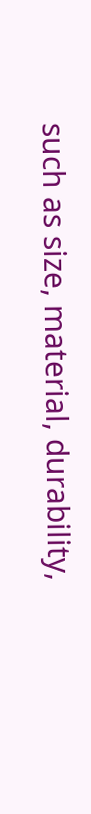such as size, material, durability,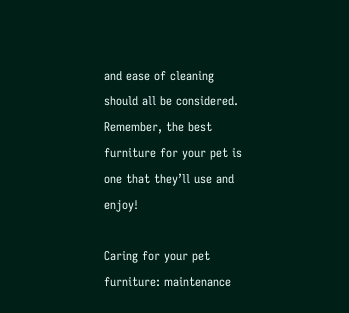and ease of cleaning should all be considered. Remember, the best furniture for your pet is one that they’ll use and enjoy!

Caring for your pet furniture: maintenance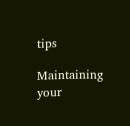tips

Maintaining your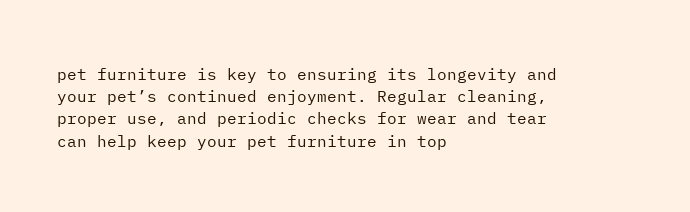pet furniture is key to ensuring its longevity and your pet’s continued enjoyment. Regular cleaning, proper use, and periodic checks for wear and tear can help keep your pet furniture in top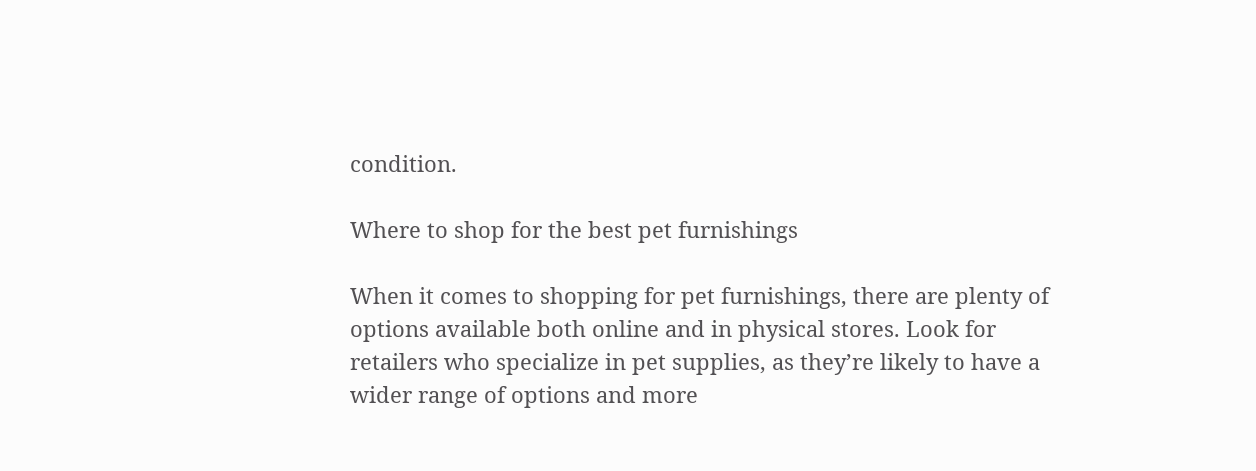condition.

Where to shop for the best pet furnishings

When it comes to shopping for pet furnishings, there are plenty of options available both online and in physical stores. Look for retailers who specialize in pet supplies, as they’re likely to have a wider range of options and more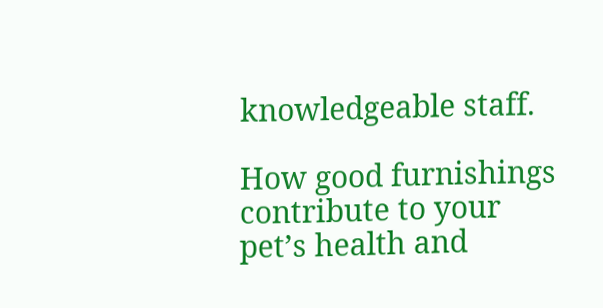knowledgeable staff.

How good furnishings contribute to your pet’s health and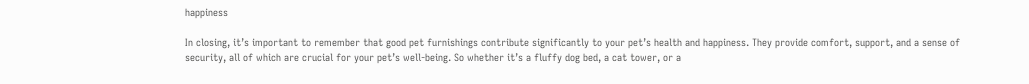happiness

In closing, it’s important to remember that good pet furnishings contribute significantly to your pet’s health and happiness. They provide comfort, support, and a sense of security, all of which are crucial for your pet’s well-being. So whether it’s a fluffy dog bed, a cat tower, or a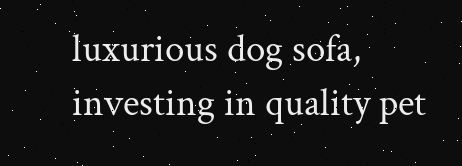luxurious dog sofa, investing in quality pet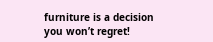furniture is a decision you won’t regret!